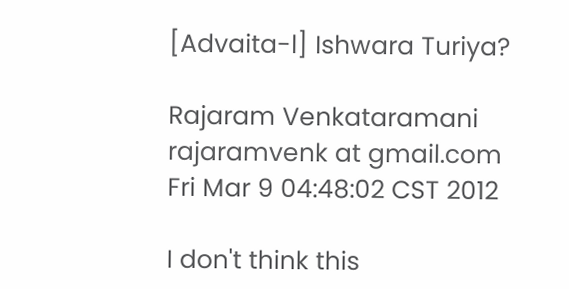[Advaita-l] Ishwara Turiya?

Rajaram Venkataramani rajaramvenk at gmail.com
Fri Mar 9 04:48:02 CST 2012

I don't think this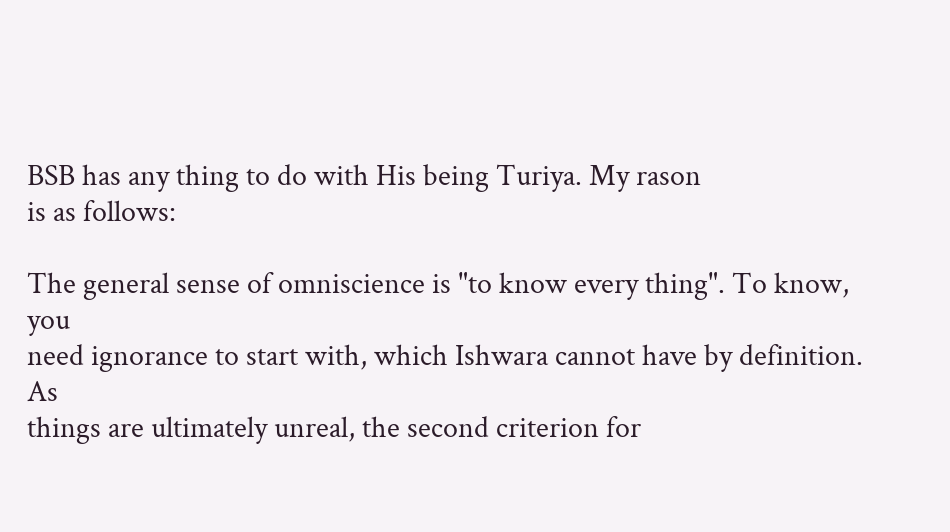BSB has any thing to do with His being Turiya. My rason
is as follows:

The general sense of omniscience is "to know every thing". To know, you
need ignorance to start with, which Ishwara cannot have by definition. As
things are ultimately unreal, the second criterion for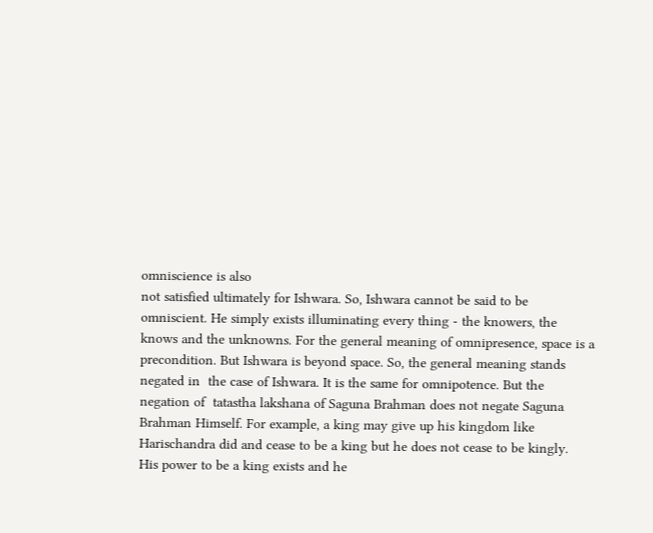omniscience is also
not satisfied ultimately for Ishwara. So, Ishwara cannot be said to be
omniscient. He simply exists illuminating every thing - the knowers, the
knows and the unknowns. For the general meaning of omnipresence, space is a
precondition. But Ishwara is beyond space. So, the general meaning stands
negated in  the case of Ishwara. It is the same for omnipotence. But the
negation of  tatastha lakshana of Saguna Brahman does not negate Saguna
Brahman Himself. For example, a king may give up his kingdom like
Harischandra did and cease to be a king but he does not cease to be kingly.
His power to be a king exists and he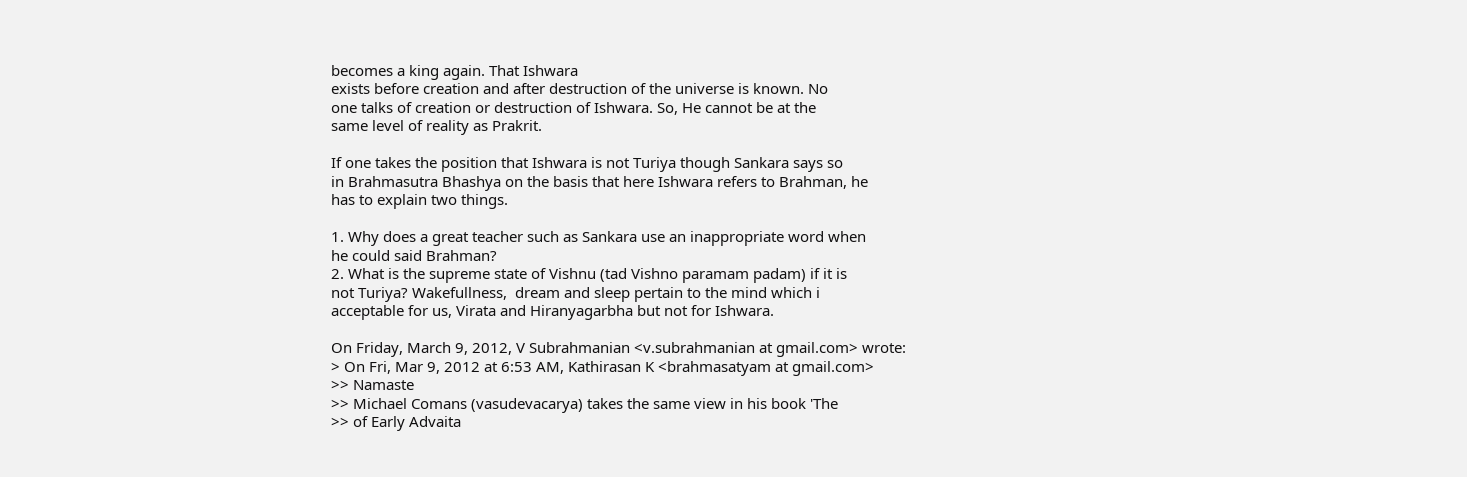becomes a king again. That Ishwara
exists before creation and after destruction of the universe is known. No
one talks of creation or destruction of Ishwara. So, He cannot be at the
same level of reality as Prakrit.

If one takes the position that Ishwara is not Turiya though Sankara says so
in Brahmasutra Bhashya on the basis that here Ishwara refers to Brahman, he
has to explain two things.

1. Why does a great teacher such as Sankara use an inappropriate word when
he could said Brahman?
2. What is the supreme state of Vishnu (tad Vishno paramam padam) if it is
not Turiya? Wakefullness,  dream and sleep pertain to the mind which i
acceptable for us, Virata and Hiranyagarbha but not for Ishwara.

On Friday, March 9, 2012, V Subrahmanian <v.subrahmanian at gmail.com> wrote:
> On Fri, Mar 9, 2012 at 6:53 AM, Kathirasan K <brahmasatyam at gmail.com>
>> Namaste
>> Michael Comans (vasudevacarya) takes the same view in his book 'The
>> of Early Advaita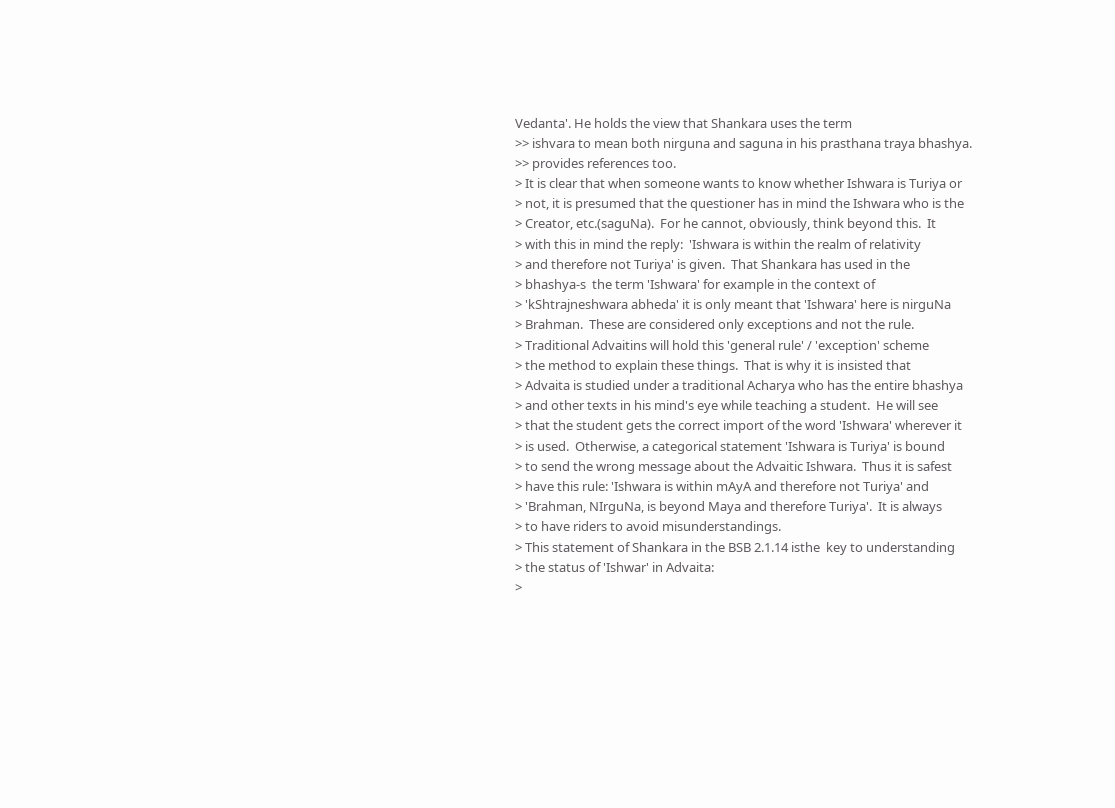Vedanta'. He holds the view that Shankara uses the term
>> ishvara to mean both nirguna and saguna in his prasthana traya bhashya.
>> provides references too.
> It is clear that when someone wants to know whether Ishwara is Turiya or
> not, it is presumed that the questioner has in mind the Ishwara who is the
> Creator, etc.(saguNa).  For he cannot, obviously, think beyond this.  It
> with this in mind the reply:  'Ishwara is within the realm of relativity
> and therefore not Turiya' is given.  That Shankara has used in the
> bhashya-s  the term 'Ishwara' for example in the context of
> 'kShtrajneshwara abheda' it is only meant that 'Ishwara' here is nirguNa
> Brahman.  These are considered only exceptions and not the rule.
> Traditional Advaitins will hold this 'general rule' / 'exception' scheme
> the method to explain these things.  That is why it is insisted that
> Advaita is studied under a traditional Acharya who has the entire bhashya
> and other texts in his mind's eye while teaching a student.  He will see
> that the student gets the correct import of the word 'Ishwara' wherever it
> is used.  Otherwise, a categorical statement 'Ishwara is Turiya' is bound
> to send the wrong message about the Advaitic Ishwara.  Thus it is safest
> have this rule: 'Ishwara is within mAyA and therefore not Turiya' and
> 'Brahman, NIrguNa, is beyond Maya and therefore Turiya'.  It is always
> to have riders to avoid misunderstandings.
> This statement of Shankara in the BSB 2.1.14 isthe  key to understanding
> the status of 'Ishwar' in Advaita:
>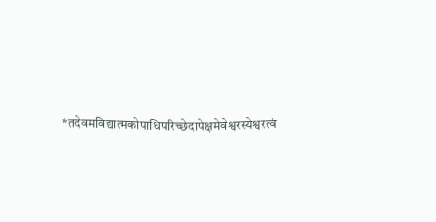*तदेवमविद्यात्मकोपाधिपरिच्छेदापेक्षमेवेश्वरस्येश्वरत्वं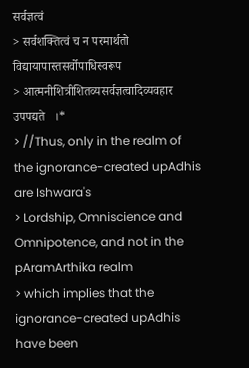सर्वज्ञत्वं
> सर्वशक्तित्वं च न परमार्थतो विद्यायापास्तसर्वोपाधिस्वरूप
> आत्मनीशित्रीशितव्यसर्वज्ञत्वादिव्यवहार उपपद्यते   ।*
> //Thus, only in the realm of the ignorance-created upAdhis are Ishwara's
> Lordship, Omniscience and Omnipotence, and not in the pAramArthika realm
> which implies that the ignorance-created upAdhis have been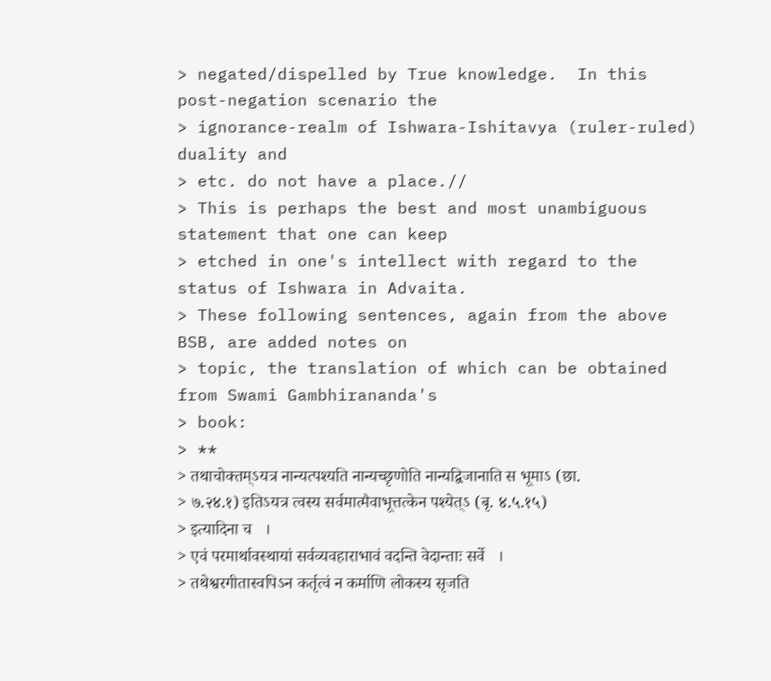> negated/dispelled by True knowledge.  In this post-negation scenario the
> ignorance-realm of Ishwara-Ishitavya (ruler-ruled) duality and
> etc. do not have a place.//
> This is perhaps the best and most unambiguous statement that one can keep
> etched in one's intellect with regard to the status of Ishwara in Advaita.
> These following sentences, again from the above BSB, are added notes on
> topic, the translation of which can be obtained from Swami Gambhirananda's
> book:
> **
> तथाचोक्तम्ऽयत्र नान्यत्पश्यति नान्यच्छृणोति नान्यद्विजानाति स भूमाऽ (छा.
> ७.२४.१) इतिऽयत्र त्वस्य सर्वमात्मैवाभूत्तत्केन पश्येत्ऽ (बृ. ४.५.१५)
> इत्यादिना च   ।
> एवं परमार्थावस्थायां सर्वव्यवहाराभावं वदन्ति वेदान्ताः सर्वे   ।
> तथेश्वरगीतास्वपिऽन कर्तृत्वं न कर्माणि लोकस्य सृजति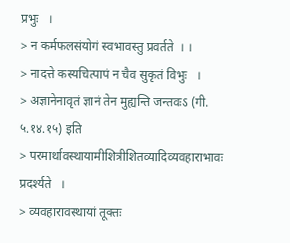प्रभुः   ।
> न कर्मफलसंयोगं स्वभावस्तु प्रवर्तते  । ।
> नादत्ते कस्यचित्पापं न चैव सुकृतं विभुः   ।
> अज्ञानेनावृतं ज्ञानं तेन मुह्यन्ति जन्तवःऽ (गी. ५.१४.१५) इति
> परमार्थावस्थायामीशित्रीशितव्यादिव्यवहाराभावः प्रदर्श्यते   ।
> व्यवहारावस्थायां तूक्तः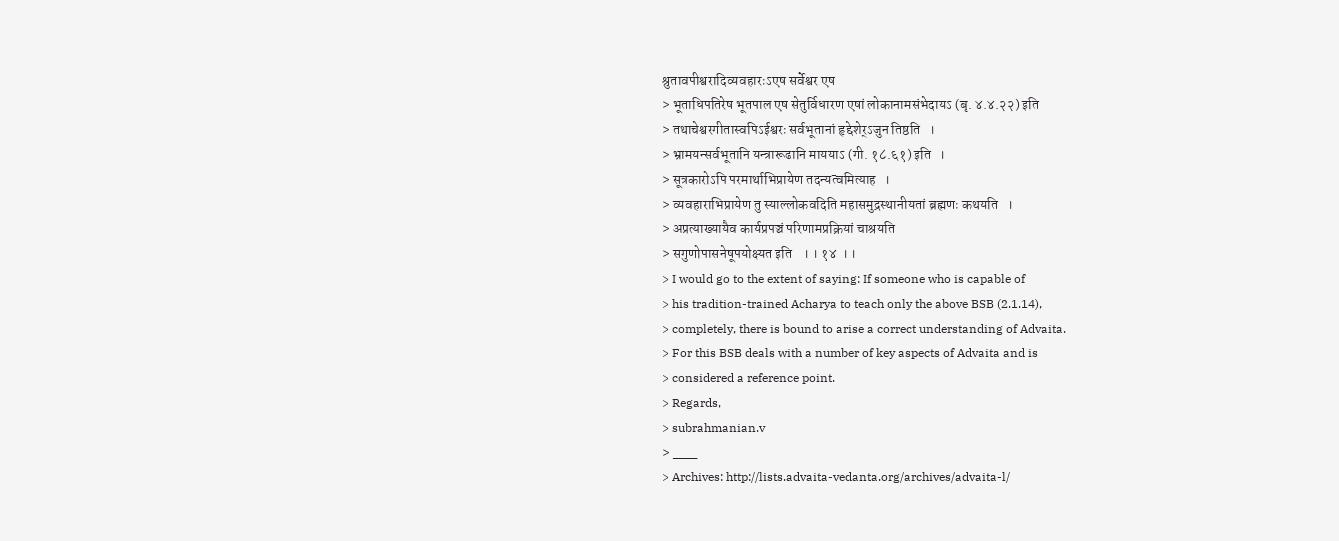श्रुतावपीश्वरादिव्यवहारःऽएष सर्वेश्वर एष
> भूताधिपतिरेष भूतपाल एष सेतुर्विधारण एषां लोकानामसंभेदायऽ (बृ. ४.४.२२) इति
> तथाचेश्वरगीतास्वपिऽईश्वरः सर्वभूतानां हृद्देशेर्ऽजुन तिष्ठति   ।
> भ्रामयन्सर्वभूतानि यन्त्रारूढानि माययाऽ (गी. १८.६१) इति   ।
> सूत्रकारोऽपि परमार्थाभिप्रायेण तदन्यत्वमित्याह   ।
> व्यवहाराभिप्रायेण तु स्याल्लोकवदिति महासमुद्रस्थानीयतां ब्रह्मणः कथयति   ।
> अप्रत्याख्यायैव कार्यप्रपञ्चं परिणामप्रक्रियां चाश्रयति
> सगुणोपासनेषूपयोक्ष्यत इति    । । १४  । ।
> I would go to the extent of saying: If someone who is capable of
> his tradition-trained Acharya to teach only the above BSB (2.1.14),
> completely, there is bound to arise a correct understanding of Advaita.
> For this BSB deals with a number of key aspects of Advaita and is
> considered a reference point.
> Regards,
> subrahmanian.v
> ___
> Archives: http://lists.advaita-vedanta.org/archives/advaita-l/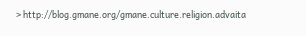> http://blog.gmane.org/gmane.culture.religion.advaita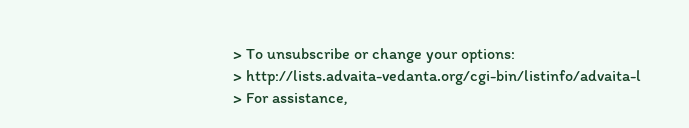> To unsubscribe or change your options:
> http://lists.advaita-vedanta.org/cgi-bin/listinfo/advaita-l
> For assistance,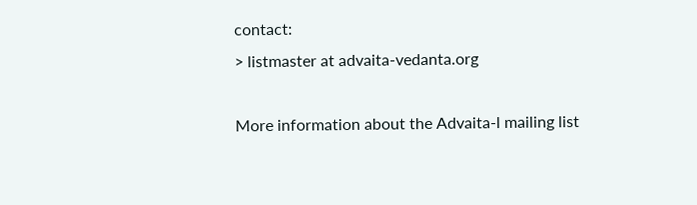contact:
> listmaster at advaita-vedanta.org

More information about the Advaita-l mailing list